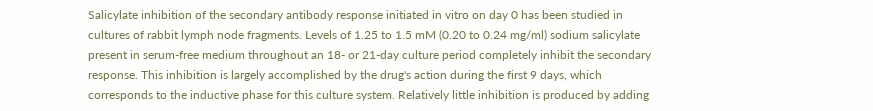Salicylate inhibition of the secondary antibody response initiated in vitro on day 0 has been studied in cultures of rabbit lymph node fragments. Levels of 1.25 to 1.5 mM (0.20 to 0.24 mg/ml) sodium salicylate present in serum-free medium throughout an 18- or 21-day culture period completely inhibit the secondary response. This inhibition is largely accomplished by the drug's action during the first 9 days, which corresponds to the inductive phase for this culture system. Relatively little inhibition is produced by adding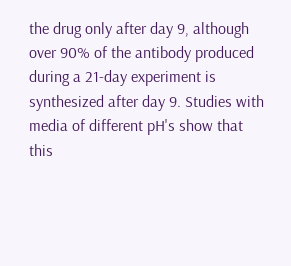the drug only after day 9, although over 90% of the antibody produced during a 21-day experiment is synthesized after day 9. Studies with media of different pH's show that this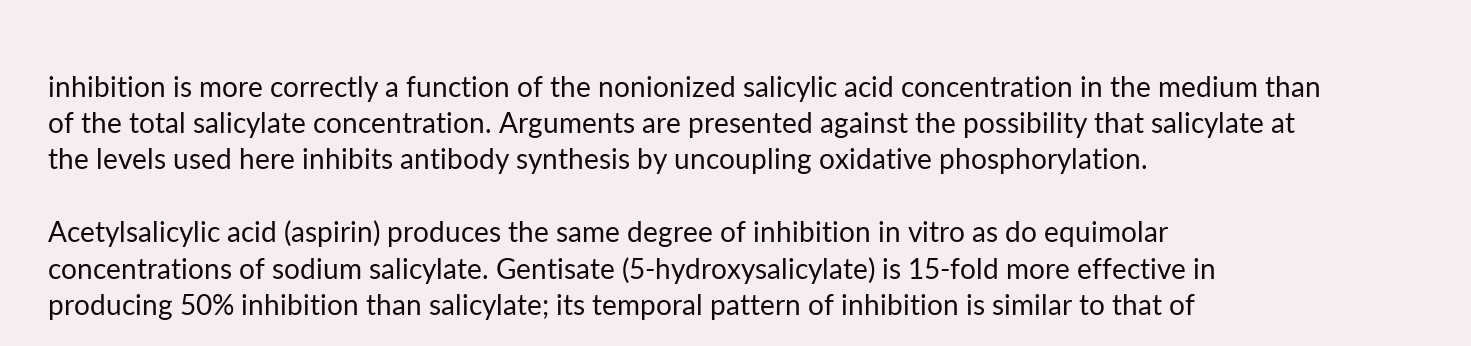inhibition is more correctly a function of the nonionized salicylic acid concentration in the medium than of the total salicylate concentration. Arguments are presented against the possibility that salicylate at the levels used here inhibits antibody synthesis by uncoupling oxidative phosphorylation.

Acetylsalicylic acid (aspirin) produces the same degree of inhibition in vitro as do equimolar concentrations of sodium salicylate. Gentisate (5-hydroxysalicylate) is 15-fold more effective in producing 50% inhibition than salicylate; its temporal pattern of inhibition is similar to that of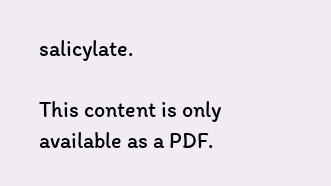salicylate.

This content is only available as a PDF.